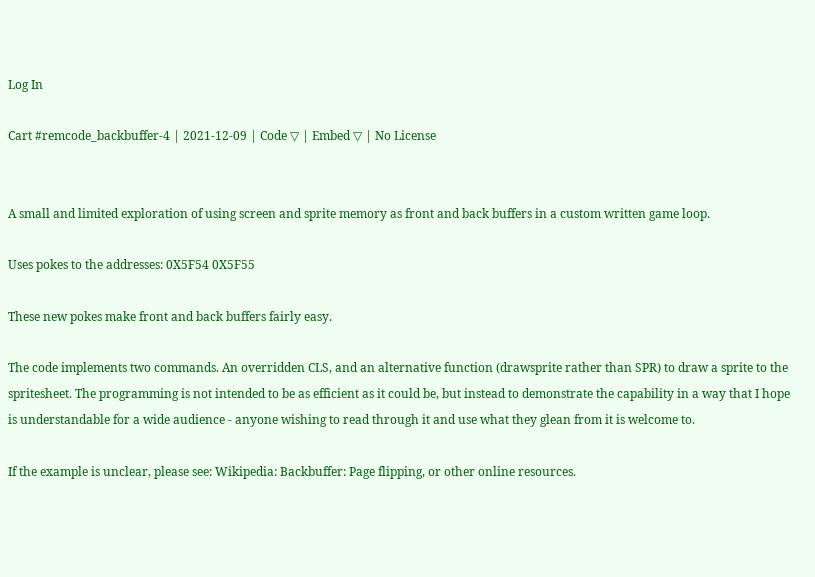Log In

Cart #remcode_backbuffer-4 | 2021-12-09 | Code ▽ | Embed ▽ | No License


A small and limited exploration of using screen and sprite memory as front and back buffers in a custom written game loop.

Uses pokes to the addresses: 0X5F54 0X5F55

These new pokes make front and back buffers fairly easy.

The code implements two commands. An overridden CLS, and an alternative function (drawsprite rather than SPR) to draw a sprite to the spritesheet. The programming is not intended to be as efficient as it could be, but instead to demonstrate the capability in a way that I hope is understandable for a wide audience - anyone wishing to read through it and use what they glean from it is welcome to.

If the example is unclear, please see: Wikipedia: Backbuffer: Page flipping, or other online resources.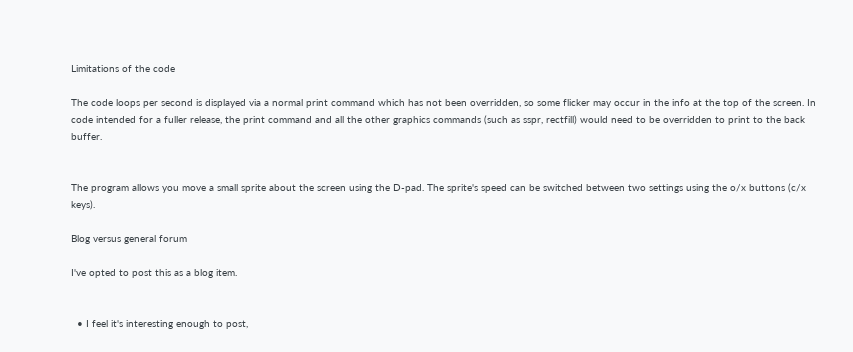Limitations of the code

The code loops per second is displayed via a normal print command which has not been overridden, so some flicker may occur in the info at the top of the screen. In code intended for a fuller release, the print command and all the other graphics commands (such as sspr, rectfill) would need to be overridden to print to the back buffer.


The program allows you move a small sprite about the screen using the D-pad. The sprite's speed can be switched between two settings using the o/x buttons (c/x keys).

Blog versus general forum

I've opted to post this as a blog item.


  • I feel it's interesting enough to post,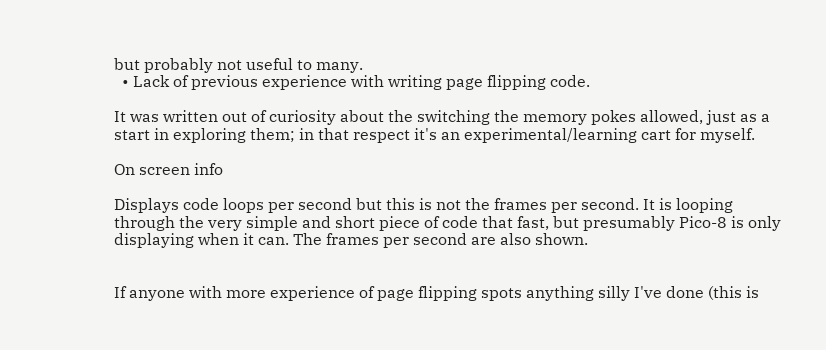but probably not useful to many.
  • Lack of previous experience with writing page flipping code.

It was written out of curiosity about the switching the memory pokes allowed, just as a start in exploring them; in that respect it's an experimental/learning cart for myself.

On screen info

Displays code loops per second but this is not the frames per second. It is looping through the very simple and short piece of code that fast, but presumably Pico-8 is only displaying when it can. The frames per second are also shown.


If anyone with more experience of page flipping spots anything silly I've done (this is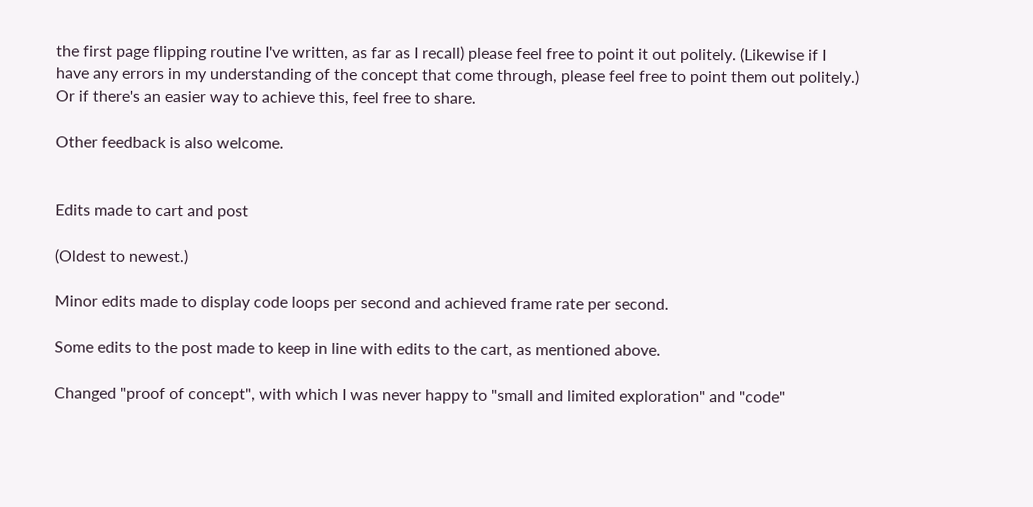the first page flipping routine I've written, as far as I recall) please feel free to point it out politely. (Likewise if I have any errors in my understanding of the concept that come through, please feel free to point them out politely.) Or if there's an easier way to achieve this, feel free to share.

Other feedback is also welcome.


Edits made to cart and post

(Oldest to newest.)

Minor edits made to display code loops per second and achieved frame rate per second.

Some edits to the post made to keep in line with edits to the cart, as mentioned above.

Changed "proof of concept", with which I was never happy to "small and limited exploration" and "code"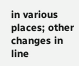in various places; other changes in line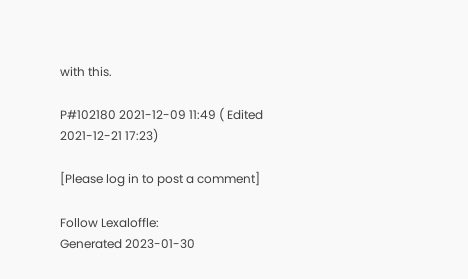with this.

P#102180 2021-12-09 11:49 ( Edited 2021-12-21 17:23)

[Please log in to post a comment]

Follow Lexaloffle:
Generated 2023-01-30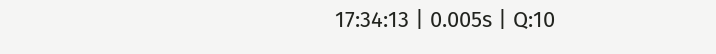17:34:13 | 0.005s | Q:10